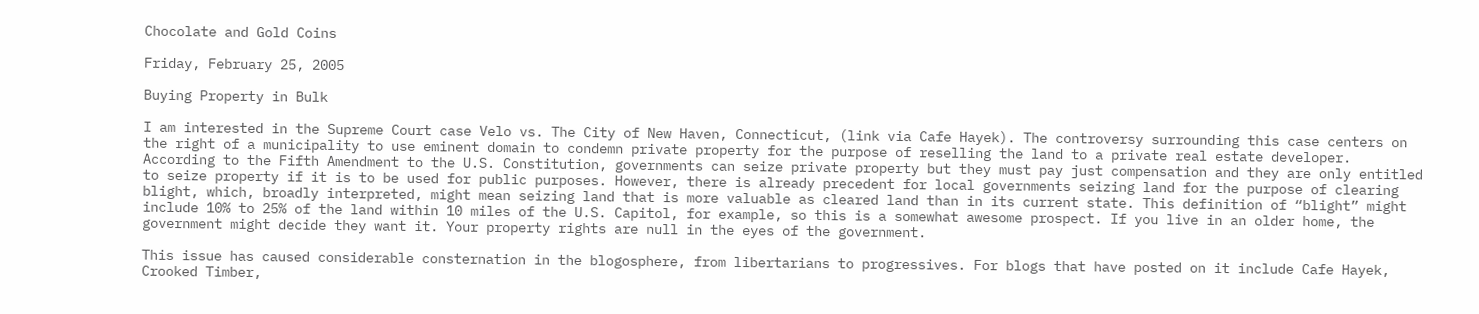Chocolate and Gold Coins

Friday, February 25, 2005

Buying Property in Bulk

I am interested in the Supreme Court case Velo vs. The City of New Haven, Connecticut, (link via Cafe Hayek). The controversy surrounding this case centers on the right of a municipality to use eminent domain to condemn private property for the purpose of reselling the land to a private real estate developer. According to the Fifth Amendment to the U.S. Constitution, governments can seize private property but they must pay just compensation and they are only entitled to seize property if it is to be used for public purposes. However, there is already precedent for local governments seizing land for the purpose of clearing blight, which, broadly interpreted, might mean seizing land that is more valuable as cleared land than in its current state. This definition of “blight” might include 10% to 25% of the land within 10 miles of the U.S. Capitol, for example, so this is a somewhat awesome prospect. If you live in an older home, the government might decide they want it. Your property rights are null in the eyes of the government.

This issue has caused considerable consternation in the blogosphere, from libertarians to progressives. For blogs that have posted on it include Cafe Hayek, Crooked Timber,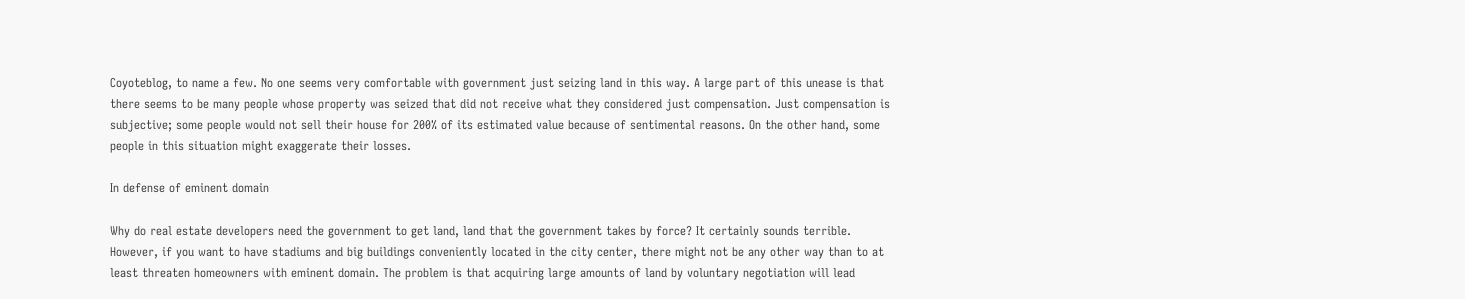Coyoteblog, to name a few. No one seems very comfortable with government just seizing land in this way. A large part of this unease is that there seems to be many people whose property was seized that did not receive what they considered just compensation. Just compensation is subjective; some people would not sell their house for 200% of its estimated value because of sentimental reasons. On the other hand, some people in this situation might exaggerate their losses.

In defense of eminent domain

Why do real estate developers need the government to get land, land that the government takes by force? It certainly sounds terrible. However, if you want to have stadiums and big buildings conveniently located in the city center, there might not be any other way than to at least threaten homeowners with eminent domain. The problem is that acquiring large amounts of land by voluntary negotiation will lead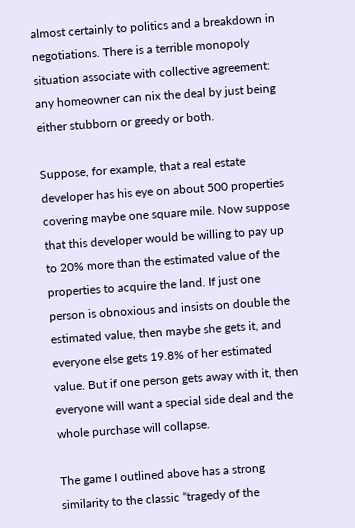almost certainly to politics and a breakdown in negotiations. There is a terrible monopoly situation associate with collective agreement: any homeowner can nix the deal by just being either stubborn or greedy or both.

Suppose, for example, that a real estate developer has his eye on about 500 properties covering maybe one square mile. Now suppose that this developer would be willing to pay up to 20% more than the estimated value of the properties to acquire the land. If just one person is obnoxious and insists on double the estimated value, then maybe she gets it, and everyone else gets 19.8% of her estimated value. But if one person gets away with it, then everyone will want a special side deal and the whole purchase will collapse.

The game I outlined above has a strong similarity to the classic “tragedy of the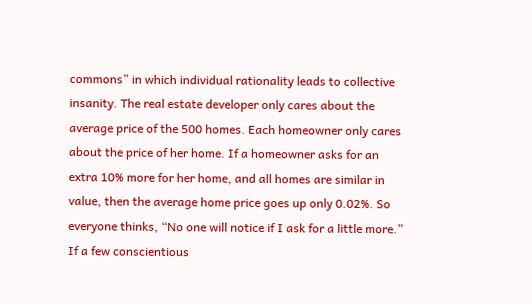commons” in which individual rationality leads to collective insanity. The real estate developer only cares about the average price of the 500 homes. Each homeowner only cares about the price of her home. If a homeowner asks for an extra 10% more for her home, and all homes are similar in value, then the average home price goes up only 0.02%. So everyone thinks, “No one will notice if I ask for a little more.” If a few conscientious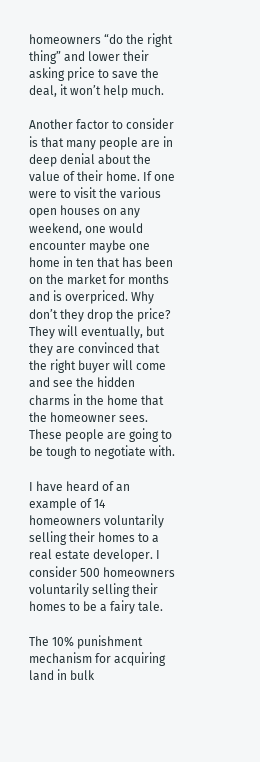homeowners “do the right thing” and lower their asking price to save the deal, it won’t help much.

Another factor to consider is that many people are in deep denial about the value of their home. If one were to visit the various open houses on any weekend, one would encounter maybe one home in ten that has been on the market for months and is overpriced. Why don’t they drop the price? They will eventually, but they are convinced that the right buyer will come and see the hidden charms in the home that the homeowner sees. These people are going to be tough to negotiate with.

I have heard of an example of 14 homeowners voluntarily selling their homes to a real estate developer. I consider 500 homeowners voluntarily selling their homes to be a fairy tale.

The 10% punishment mechanism for acquiring land in bulk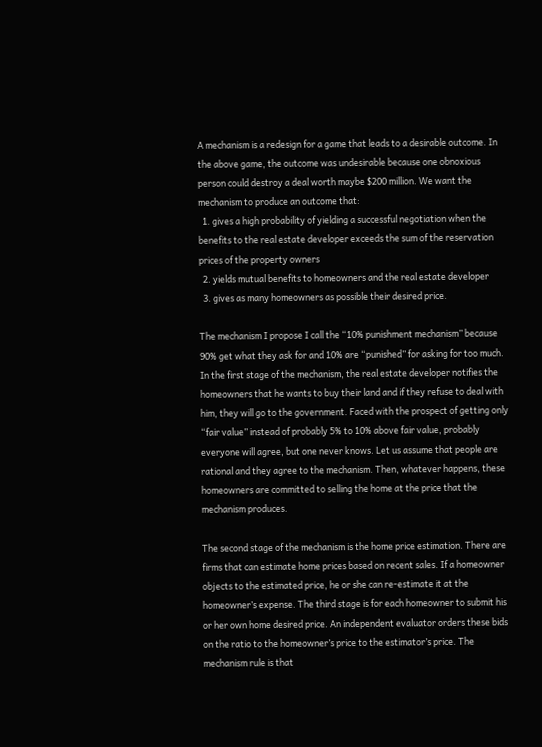A mechanism is a redesign for a game that leads to a desirable outcome. In the above game, the outcome was undesirable because one obnoxious person could destroy a deal worth maybe $200 million. We want the mechanism to produce an outcome that:
  1. gives a high probability of yielding a successful negotiation when the benefits to the real estate developer exceeds the sum of the reservation prices of the property owners
  2. yields mutual benefits to homeowners and the real estate developer
  3. gives as many homeowners as possible their desired price.

The mechanism I propose I call the “10% punishment mechanism” because 90% get what they ask for and 10% are “punished” for asking for too much. In the first stage of the mechanism, the real estate developer notifies the homeowners that he wants to buy their land and if they refuse to deal with him, they will go to the government. Faced with the prospect of getting only “fair value” instead of probably 5% to 10% above fair value, probably everyone will agree, but one never knows. Let us assume that people are rational and they agree to the mechanism. Then, whatever happens, these homeowners are committed to selling the home at the price that the mechanism produces.

The second stage of the mechanism is the home price estimation. There are firms that can estimate home prices based on recent sales. If a homeowner objects to the estimated price, he or she can re-estimate it at the homeowner’s expense. The third stage is for each homeowner to submit his or her own home desired price. An independent evaluator orders these bids on the ratio to the homeowner’s price to the estimator’s price. The mechanism rule is that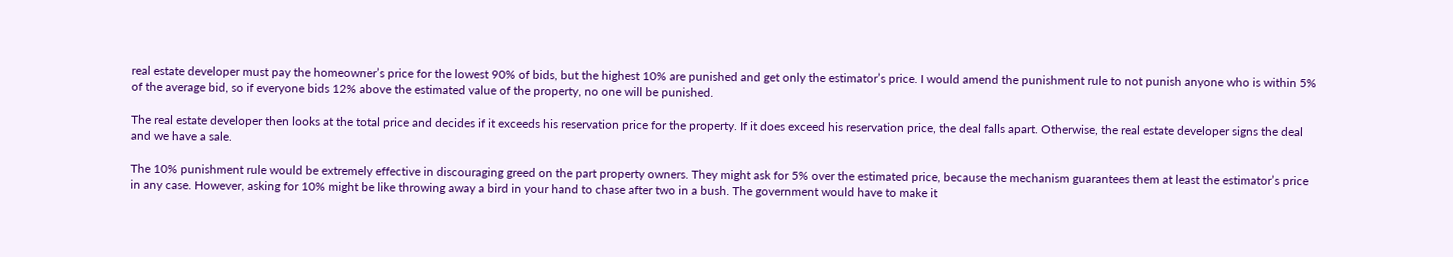real estate developer must pay the homeowner’s price for the lowest 90% of bids, but the highest 10% are punished and get only the estimator’s price. I would amend the punishment rule to not punish anyone who is within 5% of the average bid, so if everyone bids 12% above the estimated value of the property, no one will be punished.

The real estate developer then looks at the total price and decides if it exceeds his reservation price for the property. If it does exceed his reservation price, the deal falls apart. Otherwise, the real estate developer signs the deal and we have a sale.

The 10% punishment rule would be extremely effective in discouraging greed on the part property owners. They might ask for 5% over the estimated price, because the mechanism guarantees them at least the estimator’s price in any case. However, asking for 10% might be like throwing away a bird in your hand to chase after two in a bush. The government would have to make it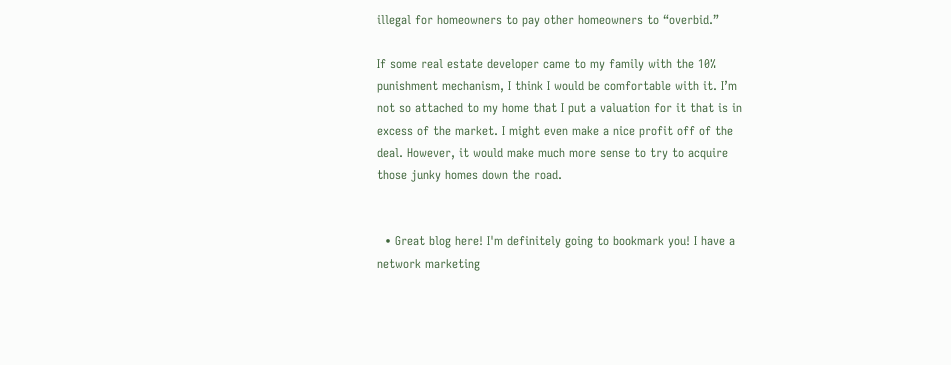illegal for homeowners to pay other homeowners to “overbid.”

If some real estate developer came to my family with the 10% punishment mechanism, I think I would be comfortable with it. I’m not so attached to my home that I put a valuation for it that is in excess of the market. I might even make a nice profit off of the deal. However, it would make much more sense to try to acquire those junky homes down the road.


  • Great blog here! I'm definitely going to bookmark you! I have a network marketing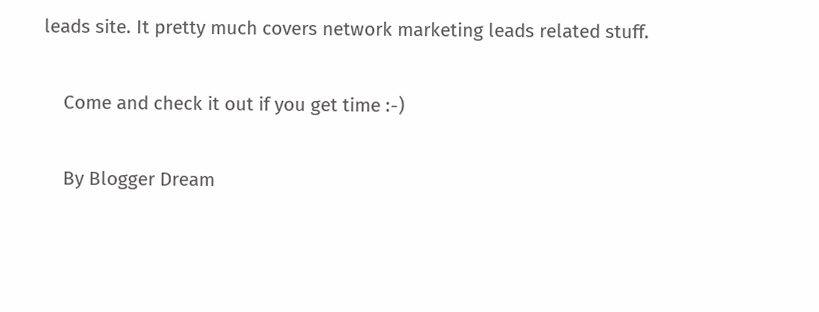leads site. It pretty much covers network marketing leads related stuff.

    Come and check it out if you get time :-)

    By Blogger Dream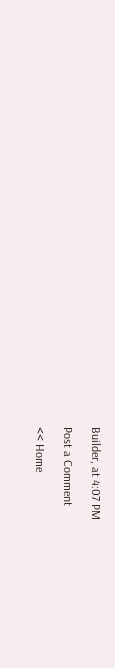Builder, at 4:07 PM

Post a Comment

<< Home